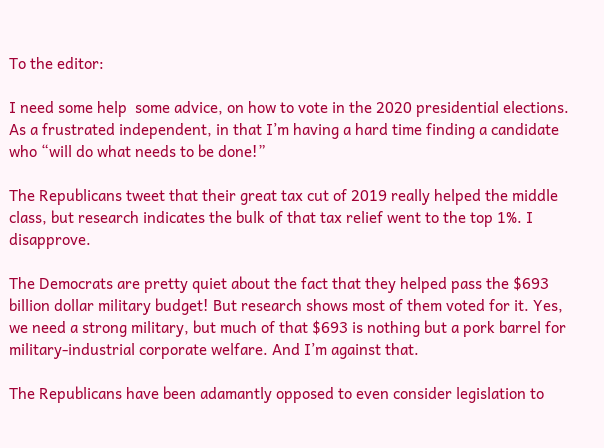To the editor:

I need some help  some advice, on how to vote in the 2020 presidential elections. As a frustrated independent, in that I’m having a hard time finding a candidate who “will do what needs to be done!”

The Republicans tweet that their great tax cut of 2019 really helped the middle class, but research indicates the bulk of that tax relief went to the top 1%. I disapprove.

The Democrats are pretty quiet about the fact that they helped pass the $693 billion dollar military budget! But research shows most of them voted for it. Yes, we need a strong military, but much of that $693 is nothing but a pork barrel for military-industrial corporate welfare. And I’m against that.

The Republicans have been adamantly opposed to even consider legislation to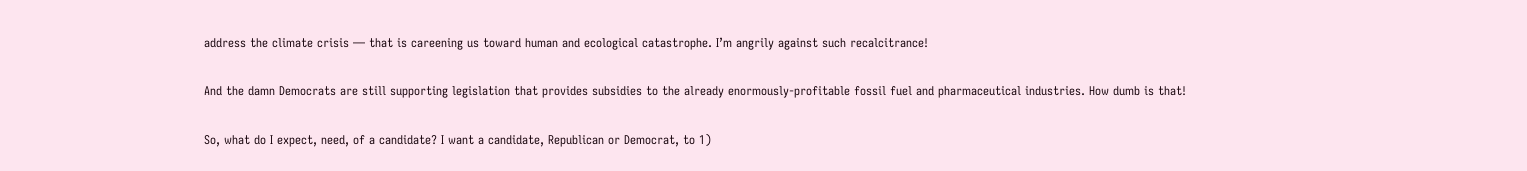address the climate crisis — that is careening us toward human and ecological catastrophe. I’m angrily against such recalcitrance!

And the damn Democrats are still supporting legislation that provides subsidies to the already enormously-profitable fossil fuel and pharmaceutical industries. How dumb is that!

So, what do I expect, need, of a candidate? I want a candidate, Republican or Democrat, to 1)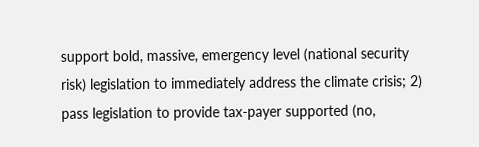support bold, massive, emergency level (national security risk) legislation to immediately address the climate crisis; 2) pass legislation to provide tax-payer supported (no,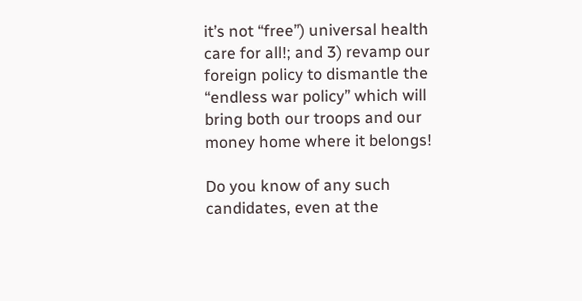it’s not “free”) universal health care for all!; and 3) revamp our foreign policy to dismantle the “endless war policy” which will bring both our troops and our money home where it belongs!

Do you know of any such candidates, even at the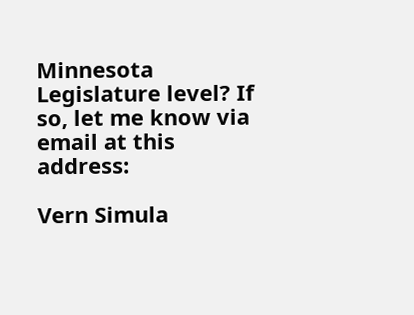Minnesota Legislature level? If so, let me know via email at this address:

Vern Simula